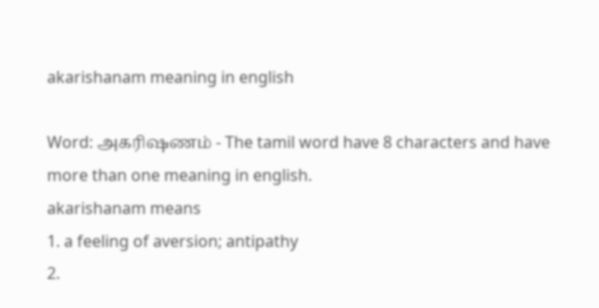akarishanam meaning in english

Word: அகரிஷணம் - The tamil word have 8 characters and have more than one meaning in english.
akarishanam means
1. a feeling of aversion; antipathy
2.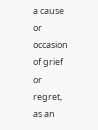a cause or occasion of grief or regret, as an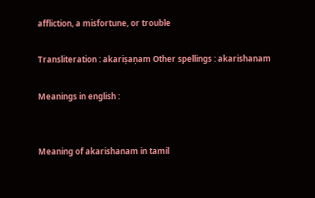affliction, a misfortune, or trouble

Transliteration : akariṣaṇam Other spellings : akarishanam

Meanings in english :


Meaning of akarishanam in tamil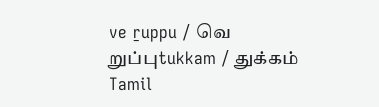ve ṟuppu / வெ றுப்புtukkam / துக்கம்
Tamil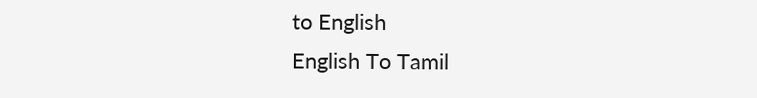to English
English To Tamil